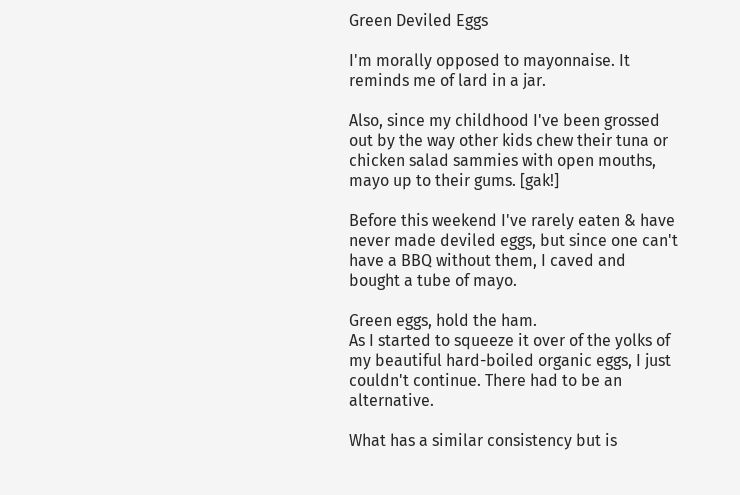Green Deviled Eggs

I'm morally opposed to mayonnaise. It reminds me of lard in a jar.

Also, since my childhood I've been grossed out by the way other kids chew their tuna or chicken salad sammies with open mouths, mayo up to their gums. [gak!]

Before this weekend I've rarely eaten & have never made deviled eggs, but since one can't have a BBQ without them, I caved and bought a tube of mayo.

Green eggs, hold the ham.
As I started to squeeze it over of the yolks of my beautiful hard-boiled organic eggs, I just couldn't continue. There had to be an alternative.

What has a similar consistency but is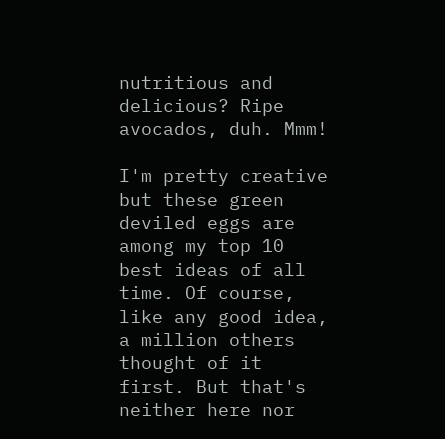nutritious and delicious? Ripe avocados, duh. Mmm!

I'm pretty creative but these green deviled eggs are among my top 10 best ideas of all time. Of course, like any good idea, a million others thought of it first. But that's neither here nor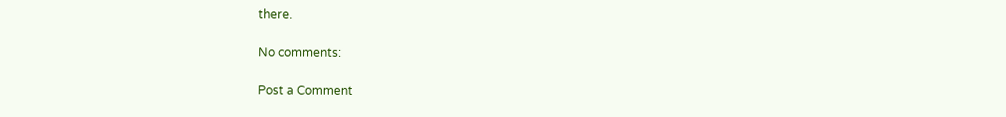there.

No comments:

Post a Comment